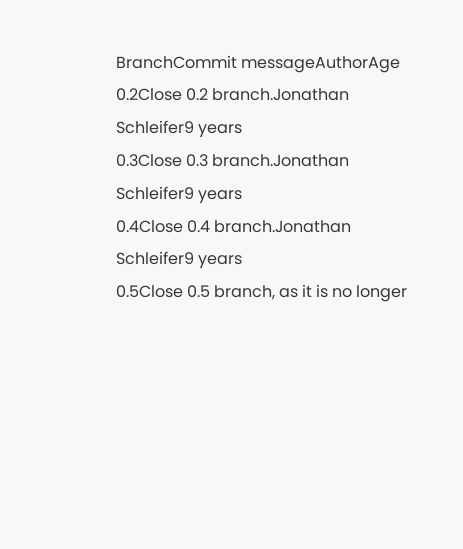BranchCommit messageAuthorAge
0.2Close 0.2 branch.Jonathan Schleifer9 years
0.3Close 0.3 branch.Jonathan Schleifer9 years
0.4Close 0.4 branch.Jonathan Schleifer9 years
0.5Close 0.5 branch, as it is no longer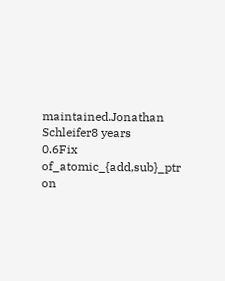maintained.Jonathan Schleifer8 years
0.6Fix of_atomic_{add,sub}_ptr on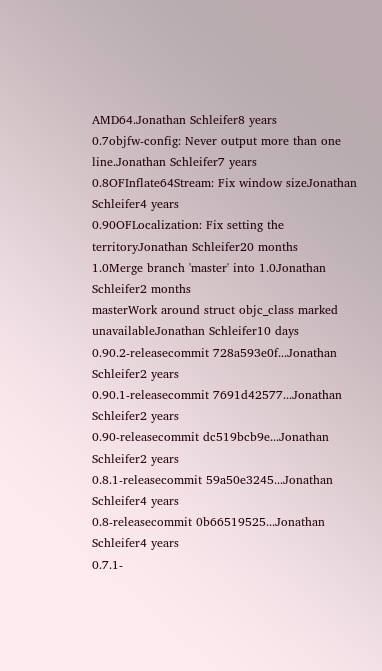AMD64.Jonathan Schleifer8 years
0.7objfw-config: Never output more than one line.Jonathan Schleifer7 years
0.8OFInflate64Stream: Fix window sizeJonathan Schleifer4 years
0.90OFLocalization: Fix setting the territoryJonathan Schleifer20 months
1.0Merge branch 'master' into 1.0Jonathan Schleifer2 months
masterWork around struct objc_class marked unavailableJonathan Schleifer10 days
0.90.2-releasecommit 728a593e0f...Jonathan Schleifer2 years
0.90.1-releasecommit 7691d42577...Jonathan Schleifer2 years
0.90-releasecommit dc519bcb9e...Jonathan Schleifer2 years
0.8.1-releasecommit 59a50e3245...Jonathan Schleifer4 years
0.8-releasecommit 0b66519525...Jonathan Schleifer4 years
0.7.1-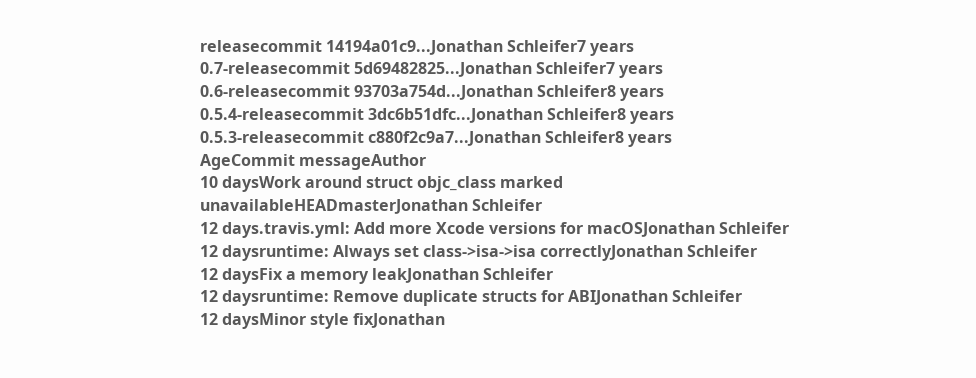releasecommit 14194a01c9...Jonathan Schleifer7 years
0.7-releasecommit 5d69482825...Jonathan Schleifer7 years
0.6-releasecommit 93703a754d...Jonathan Schleifer8 years
0.5.4-releasecommit 3dc6b51dfc...Jonathan Schleifer8 years
0.5.3-releasecommit c880f2c9a7...Jonathan Schleifer8 years
AgeCommit messageAuthor
10 daysWork around struct objc_class marked unavailableHEADmasterJonathan Schleifer
12 days.travis.yml: Add more Xcode versions for macOSJonathan Schleifer
12 daysruntime: Always set class->isa->isa correctlyJonathan Schleifer
12 daysFix a memory leakJonathan Schleifer
12 daysruntime: Remove duplicate structs for ABIJonathan Schleifer
12 daysMinor style fixJonathan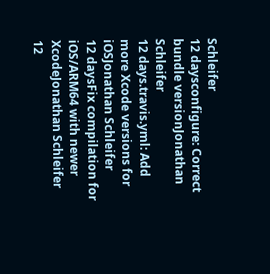Schleifer
12 daysconfigure: Correct bundle versionJonathan Schleifer
12 days.travis.yml: Add more Xcode versions for iOSJonathan Schleifer
12 daysFix compilation for iOS/ARM64 with newer XcodeJonathan Schleifer
12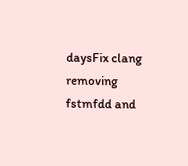daysFix clang removing fstmfdd and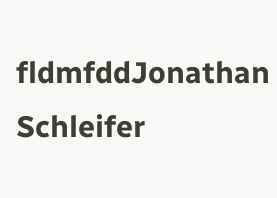fldmfddJonathan Schleifer